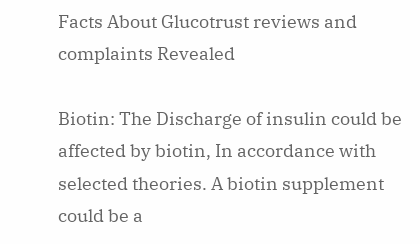Facts About Glucotrust reviews and complaints Revealed

Biotin: The Discharge of insulin could be affected by biotin, In accordance with selected theories. A biotin supplement could be a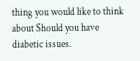thing you would like to think about Should you have diabetic issues.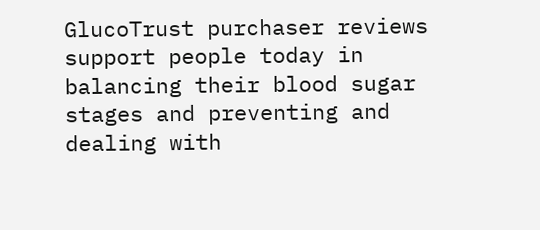GlucoTrust purchaser reviews support people today in balancing their blood sugar stages and preventing and dealing with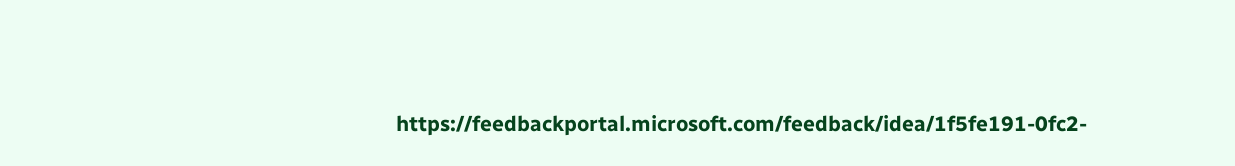https://feedbackportal.microsoft.com/feedback/idea/1f5fe191-0fc2-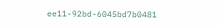ee11-92bd-6045bd7b0481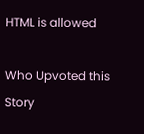HTML is allowed

Who Upvoted this Story